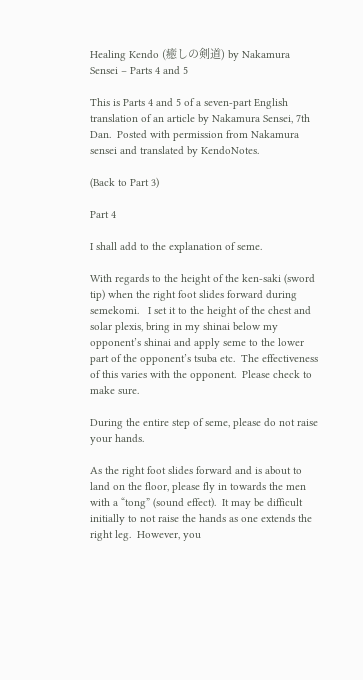Healing Kendo (癒しの剣道) by Nakamura Sensei – Parts 4 and 5

This is Parts 4 and 5 of a seven-part English translation of an article by Nakamura Sensei, 7th Dan.  Posted with permission from Nakamura sensei and translated by KendoNotes.

(Back to Part 3)

Part 4

I shall add to the explanation of seme.

With regards to the height of the ken-saki (sword tip) when the right foot slides forward during semekomi.   I set it to the height of the chest and solar plexis, bring in my shinai below my opponent’s shinai and apply seme to the lower part of the opponent’s tsuba etc.  The effectiveness of this varies with the opponent.  Please check to make sure.

During the entire step of seme, please do not raise your hands.

As the right foot slides forward and is about to land on the floor, please fly in towards the men with a “tong” (sound effect).  It may be difficult initially to not raise the hands as one extends the right leg.  However, you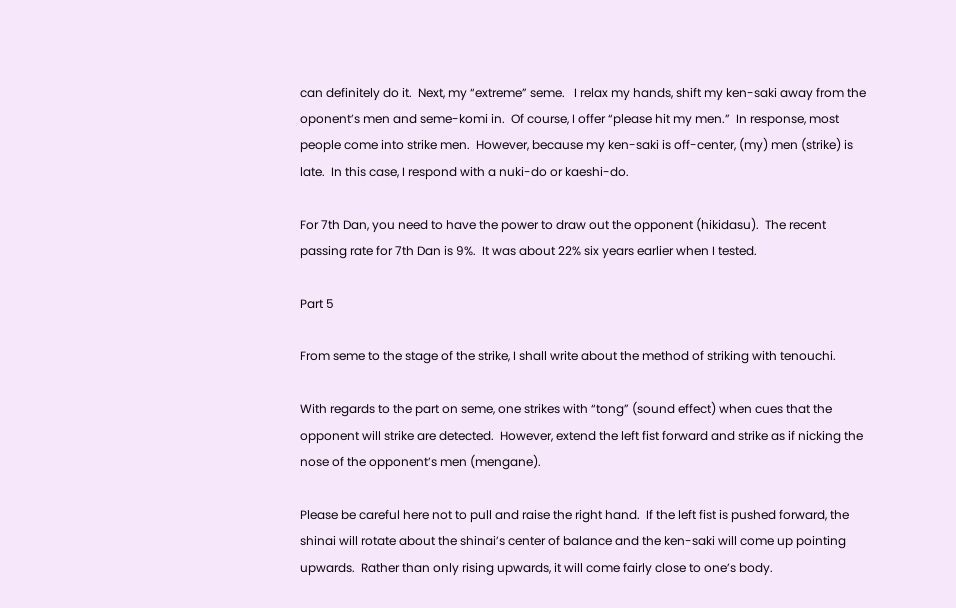can definitely do it.  Next, my “extreme” seme.   I relax my hands, shift my ken-saki away from the oponent’s men and seme-komi in.  Of course, I offer “please hit my men.”  In response, most people come into strike men.  However, because my ken-saki is off-center, (my) men (strike) is late.  In this case, I respond with a nuki-do or kaeshi-do.

For 7th Dan, you need to have the power to draw out the opponent (hikidasu).  The recent passing rate for 7th Dan is 9%.  It was about 22% six years earlier when I tested.

Part 5

From seme to the stage of the strike, I shall write about the method of striking with tenouchi.

With regards to the part on seme, one strikes with “tong” (sound effect) when cues that the opponent will strike are detected.  However, extend the left fist forward and strike as if nicking the nose of the opponent’s men (mengane).

Please be careful here not to pull and raise the right hand.  If the left fist is pushed forward, the shinai will rotate about the shinai’s center of balance and the ken-saki will come up pointing upwards.  Rather than only rising upwards, it will come fairly close to one’s body.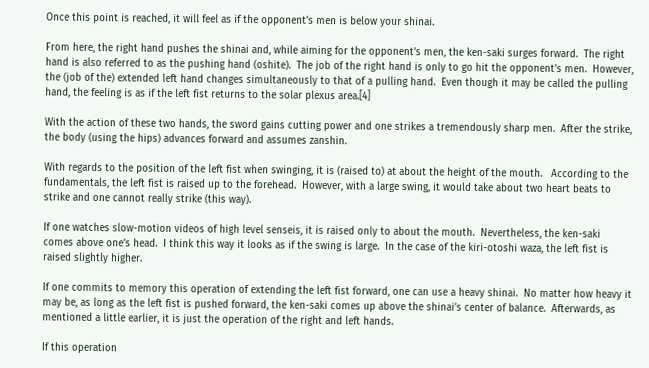Once this point is reached, it will feel as if the opponent’s men is below your shinai.

From here, the right hand pushes the shinai and, while aiming for the opponent’s men, the ken-saki surges forward.  The right hand is also referred to as the pushing hand (oshite).  The job of the right hand is only to go hit the opponent’s men.  However, the (job of the) extended left hand changes simultaneously to that of a pulling hand.  Even though it may be called the pulling hand, the feeling is as if the left fist returns to the solar plexus area.[4]

With the action of these two hands, the sword gains cutting power and one strikes a tremendously sharp men.  After the strike, the body (using the hips) advances forward and assumes zanshin.

With regards to the position of the left fist when swinging, it is (raised to) at about the height of the mouth.   According to the fundamentals, the left fist is raised up to the forehead.  However, with a large swing, it would take about two heart beats to strike and one cannot really strike (this way).

If one watches slow-motion videos of high level senseis, it is raised only to about the mouth.  Nevertheless, the ken-saki comes above one’s head.  I think this way it looks as if the swing is large.  In the case of the kiri-otoshi waza, the left fist is raised slightly higher.

If one commits to memory this operation of extending the left fist forward, one can use a heavy shinai.  No matter how heavy it may be, as long as the left fist is pushed forward, the ken-saki comes up above the shinai’s center of balance.  Afterwards, as mentioned a little earlier, it is just the operation of the right and left hands.

If this operation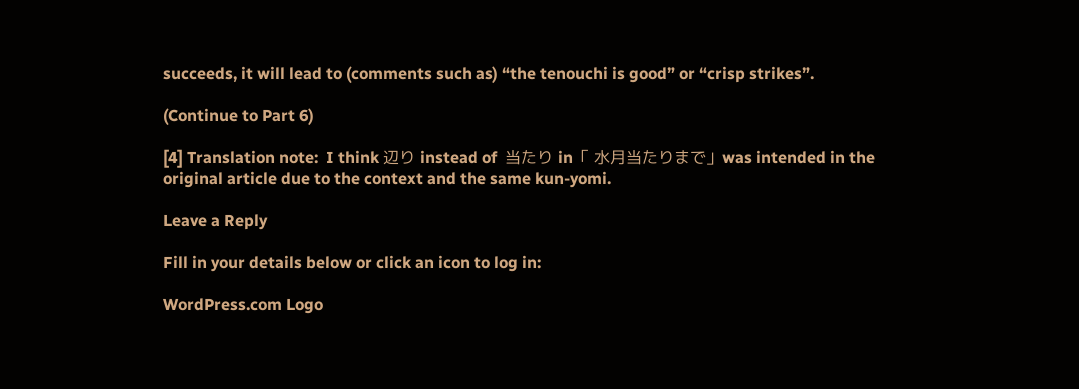succeeds, it will lead to (comments such as) “the tenouchi is good” or “crisp strikes”.

(Continue to Part 6)

[4] Translation note:  I think 辺り instead of  当たり in「 水月当たりまで」was intended in the original article due to the context and the same kun-yomi.

Leave a Reply

Fill in your details below or click an icon to log in:

WordPress.com Logo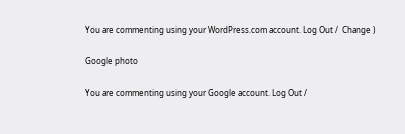You are commenting using your WordPress.com account. Log Out /  Change )

Google photo

You are commenting using your Google account. Log Out /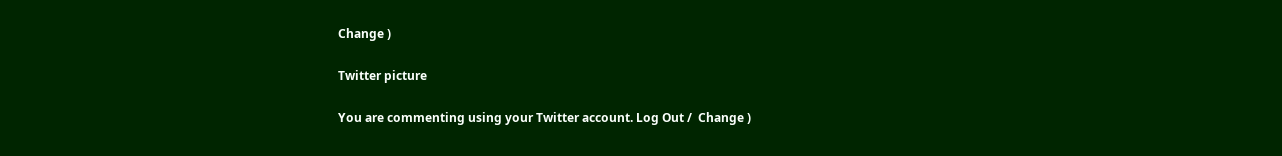Change )

Twitter picture

You are commenting using your Twitter account. Log Out /  Change )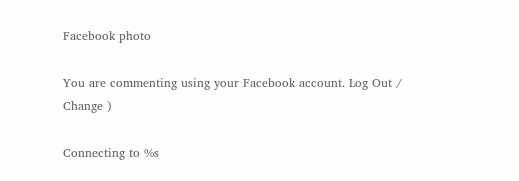Facebook photo

You are commenting using your Facebook account. Log Out /  Change )

Connecting to %s